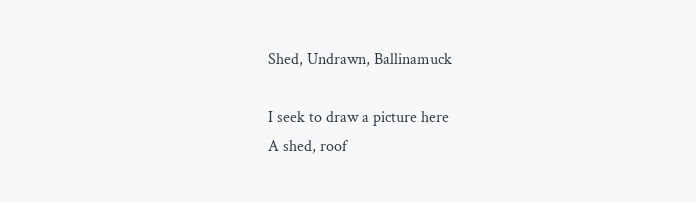Shed, Undrawn, Ballinamuck

I seek to draw a picture here
A shed, roof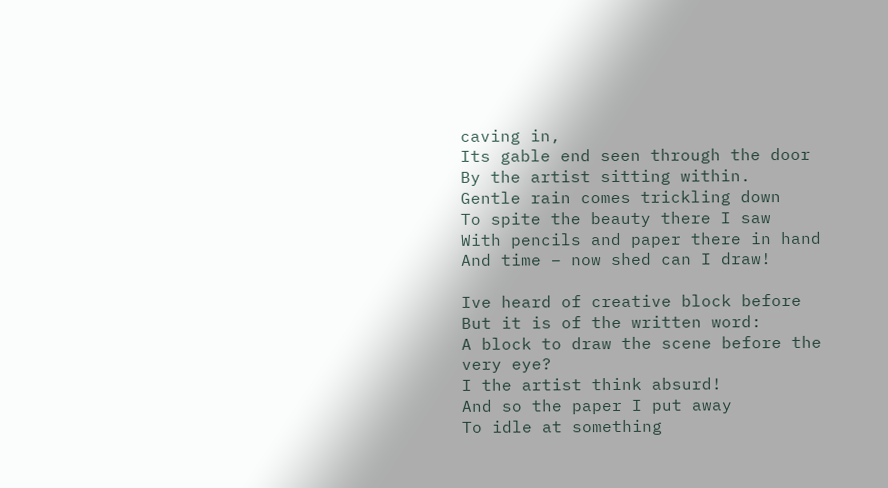caving in,
Its gable end seen through the door
By the artist sitting within.
Gentle rain comes trickling down
To spite the beauty there I saw
With pencils and paper there in hand
And time – now shed can I draw!

Ive heard of creative block before
But it is of the written word:
A block to draw the scene before the very eye?
I the artist think absurd!
And so the paper I put away
To idle at something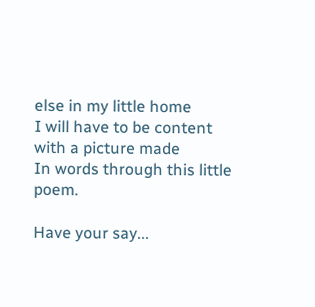else in my little home
I will have to be content with a picture made
In words through this little poem.

Have your say...